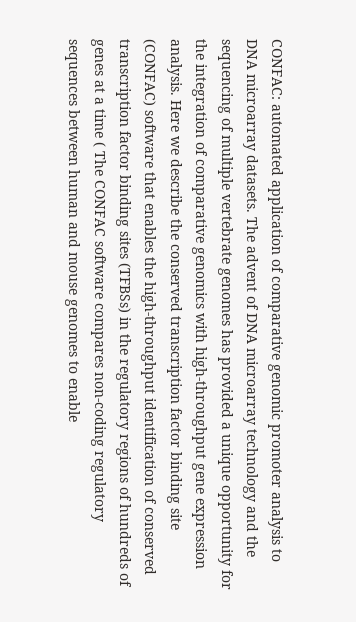CONFAC: automated application of comparative genomic promoter analysis to DNA microarray datasets. The advent of DNA microarray technology and the sequencing of multiple vertebrate genomes has provided a unique opportunity for the integration of comparative genomics with high-throughput gene expression analysis. Here we describe the conserved transcription factor binding site (CONFAC) software that enables the high-throughput identification of conserved transcription factor binding sites (TFBSs) in the regulatory regions of hundreds of genes at a time ( The CONFAC software compares non-coding regulatory sequences between human and mouse genomes to enable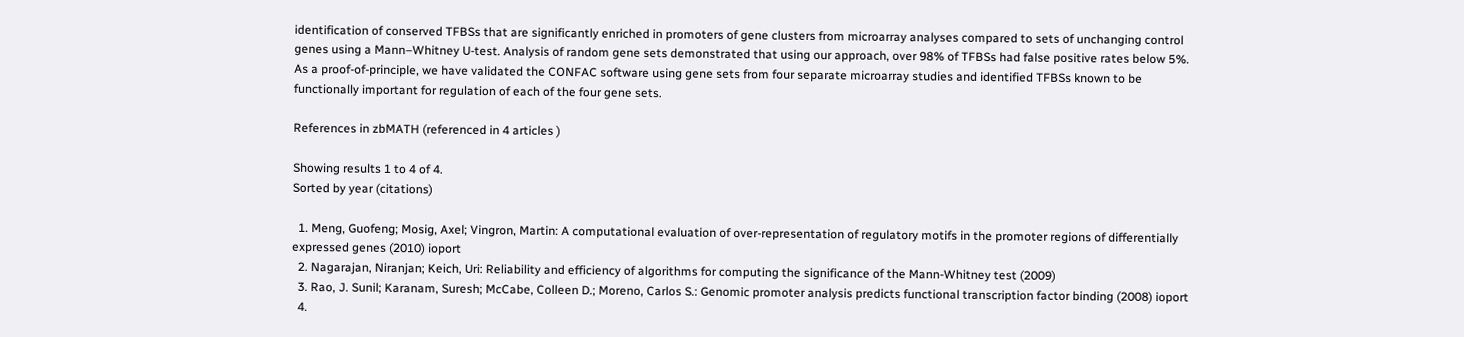identification of conserved TFBSs that are significantly enriched in promoters of gene clusters from microarray analyses compared to sets of unchanging control genes using a Mann–Whitney U-test. Analysis of random gene sets demonstrated that using our approach, over 98% of TFBSs had false positive rates below 5%. As a proof-of-principle, we have validated the CONFAC software using gene sets from four separate microarray studies and identified TFBSs known to be functionally important for regulation of each of the four gene sets.

References in zbMATH (referenced in 4 articles )

Showing results 1 to 4 of 4.
Sorted by year (citations)

  1. Meng, Guofeng; Mosig, Axel; Vingron, Martin: A computational evaluation of over-representation of regulatory motifs in the promoter regions of differentially expressed genes (2010) ioport
  2. Nagarajan, Niranjan; Keich, Uri: Reliability and efficiency of algorithms for computing the significance of the Mann-Whitney test (2009)
  3. Rao, J. Sunil; Karanam, Suresh; McCabe, Colleen D.; Moreno, Carlos S.: Genomic promoter analysis predicts functional transcription factor binding (2008) ioport
  4.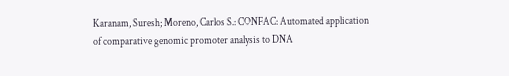Karanam, Suresh; Moreno, Carlos S.: CONFAC: Automated application of comparative genomic promoter analysis to DNA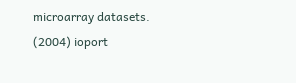microarray datasets. (2004) ioport